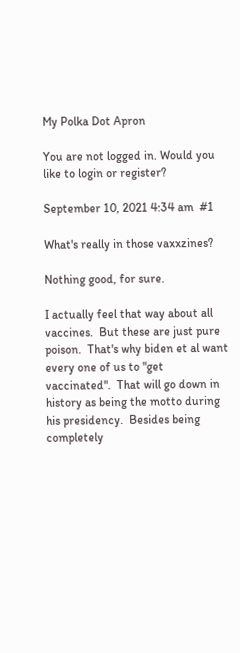My Polka Dot Apron

You are not logged in. Would you like to login or register?

September 10, 2021 4:34 am  #1

What's really in those vaxxzines?

Nothing good, for sure.

I actually feel that way about all vaccines.  But these are just pure poison.  That's why biden et al want every one of us to "get vaccinated".  That will go down in history as being the motto during his presidency.  Besides being completely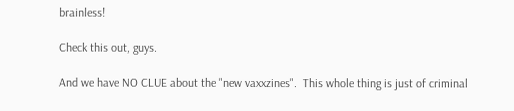brainless!

Check this out, guys.

And we have NO CLUE about the "new vaxxzines".  This whole thing is just of criminal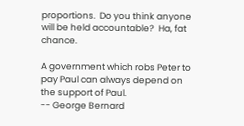proportions.  Do you think anyone will be held accountable?  Ha, fat chance.

A government which robs Peter to
pay Paul can always depend on
the support of Paul.
-- George Bernard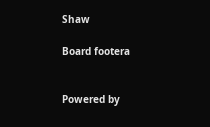Shaw

Board footera


Powered by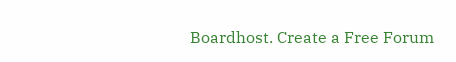Boardhost. Create a Free Forum